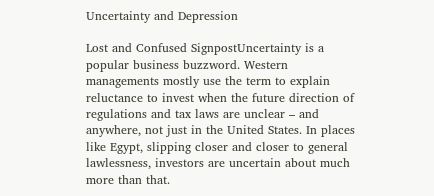Uncertainty and Depression

Lost and Confused SignpostUncertainty is a popular business buzzword. Western managements mostly use the term to explain reluctance to invest when the future direction of regulations and tax laws are unclear – and anywhere, not just in the United States. In places like Egypt, slipping closer and closer to general lawlessness, investors are uncertain about much more than that.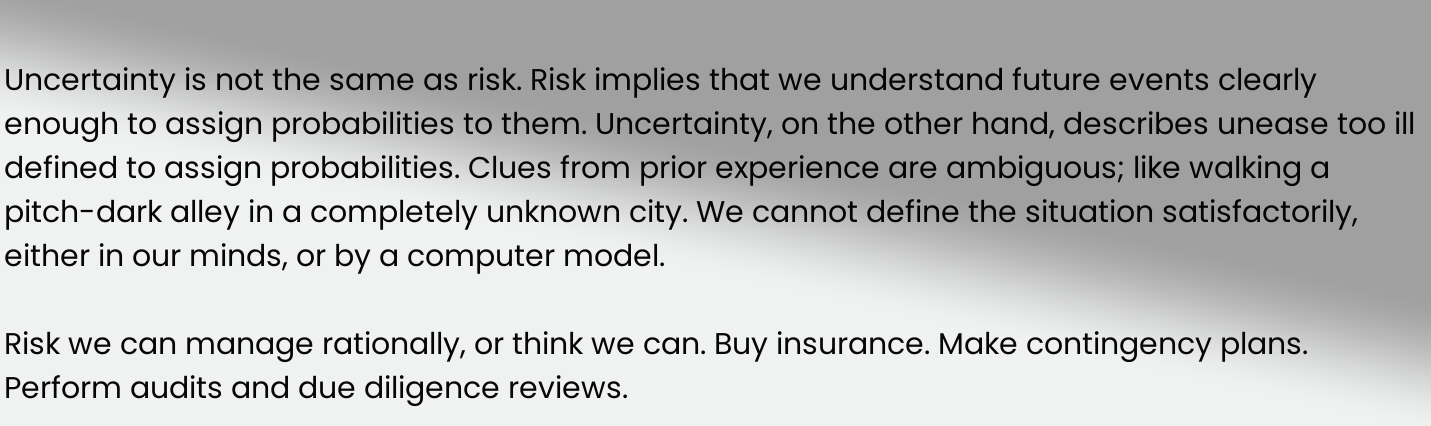Uncertainty is not the same as risk. Risk implies that we understand future events clearly enough to assign probabilities to them. Uncertainty, on the other hand, describes unease too ill defined to assign probabilities. Clues from prior experience are ambiguous; like walking a pitch-dark alley in a completely unknown city. We cannot define the situation satisfactorily, either in our minds, or by a computer model.

Risk we can manage rationally, or think we can. Buy insurance. Make contingency plans. Perform audits and due diligence reviews.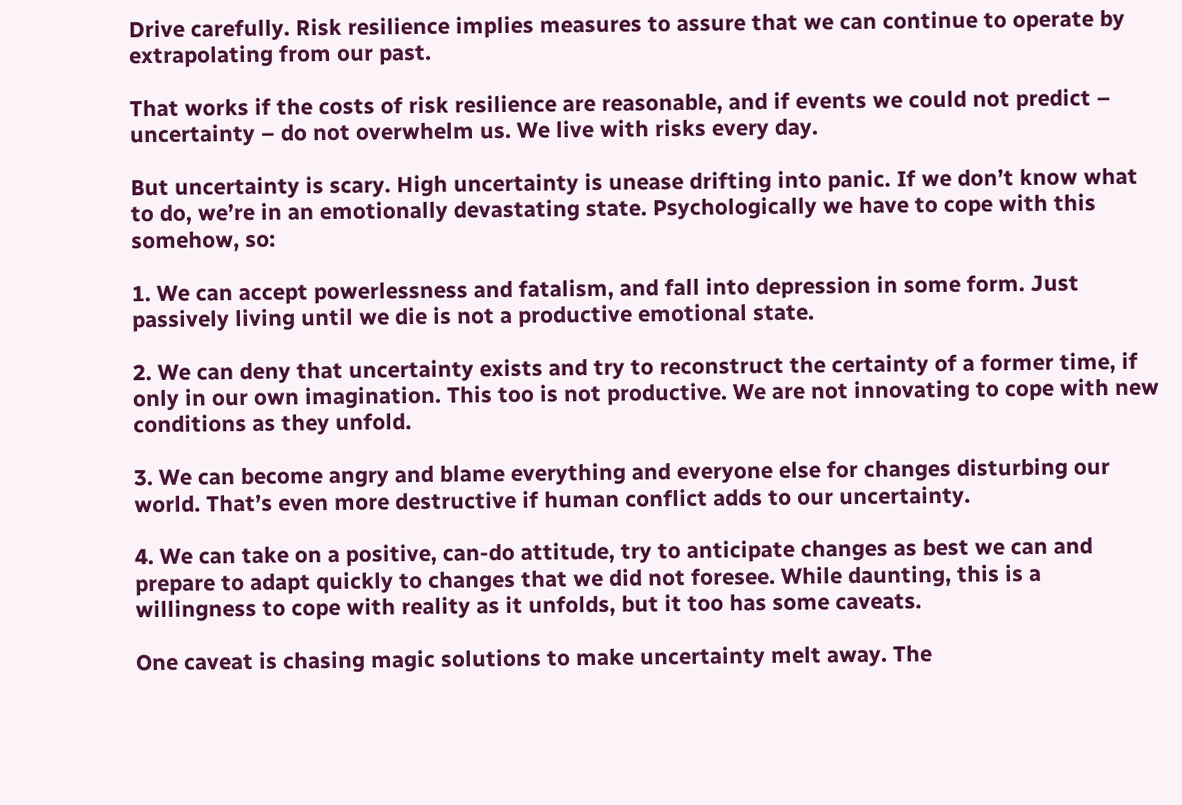Drive carefully. Risk resilience implies measures to assure that we can continue to operate by extrapolating from our past.

That works if the costs of risk resilience are reasonable, and if events we could not predict – uncertainty – do not overwhelm us. We live with risks every day.

But uncertainty is scary. High uncertainty is unease drifting into panic. If we don’t know what to do, we’re in an emotionally devastating state. Psychologically we have to cope with this somehow, so:

1. We can accept powerlessness and fatalism, and fall into depression in some form. Just passively living until we die is not a productive emotional state.

2. We can deny that uncertainty exists and try to reconstruct the certainty of a former time, if only in our own imagination. This too is not productive. We are not innovating to cope with new conditions as they unfold.

3. We can become angry and blame everything and everyone else for changes disturbing our world. That’s even more destructive if human conflict adds to our uncertainty.

4. We can take on a positive, can-do attitude, try to anticipate changes as best we can and prepare to adapt quickly to changes that we did not foresee. While daunting, this is a willingness to cope with reality as it unfolds, but it too has some caveats.

One caveat is chasing magic solutions to make uncertainty melt away. The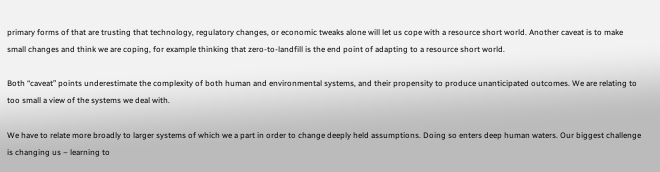primary forms of that are trusting that technology, regulatory changes, or economic tweaks alone will let us cope with a resource short world. Another caveat is to make small changes and think we are coping, for example thinking that zero-to-landfill is the end point of adapting to a resource short world.

Both “caveat” points underestimate the complexity of both human and environmental systems, and their propensity to produce unanticipated outcomes. We are relating to too small a view of the systems we deal with.

We have to relate more broadly to larger systems of which we a part in order to change deeply held assumptions. Doing so enters deep human waters. Our biggest challenge is changing us – learning to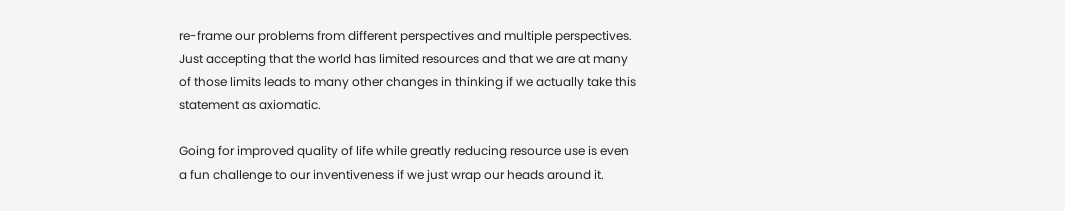re-frame our problems from different perspectives and multiple perspectives. Just accepting that the world has limited resources and that we are at many of those limits leads to many other changes in thinking if we actually take this statement as axiomatic.

Going for improved quality of life while greatly reducing resource use is even a fun challenge to our inventiveness if we just wrap our heads around it.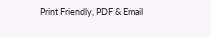Print Friendly, PDF & Email